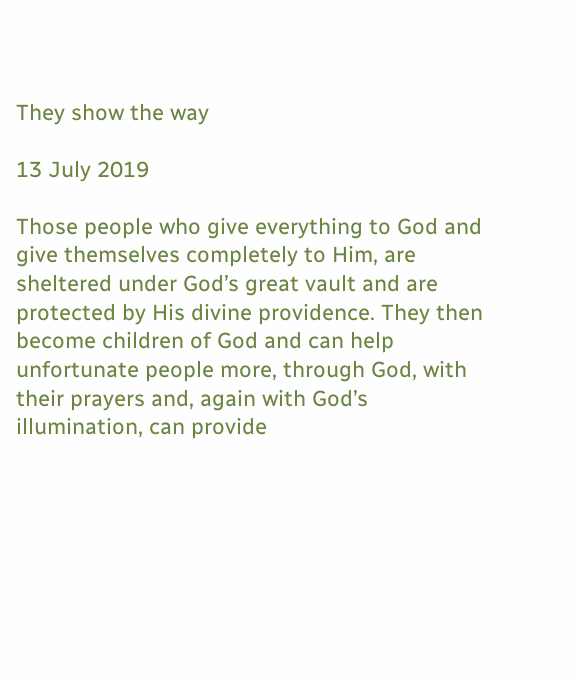They show the way

13 July 2019

Those people who give everything to God and give themselves completely to Him, are sheltered under God’s great vault and are protected by His divine providence. They then become children of God and can help unfortunate people more, through God, with their prayers and, again with God’s illumination, can provide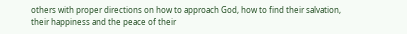others with proper directions on how to approach God, how to find their salvation, their happiness and the peace of their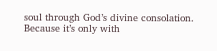soul through God’s divine consolation. Because it’s only with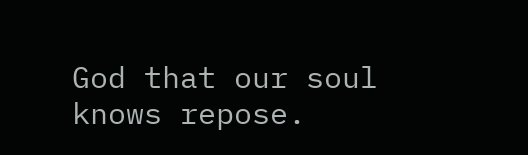God that our soul knows repose.